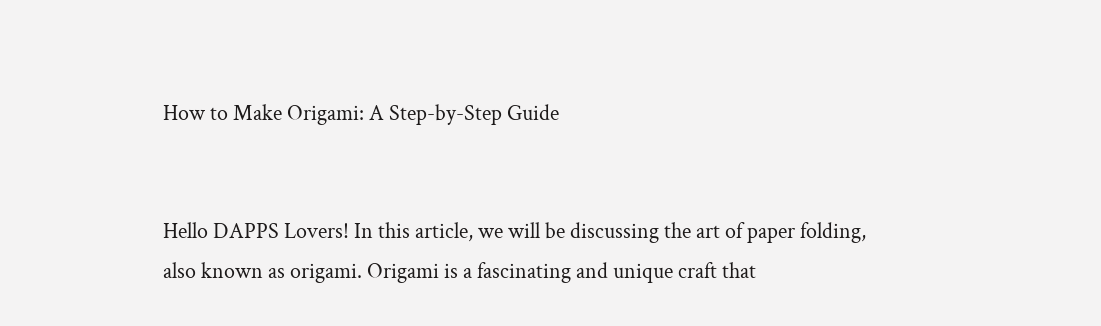How to Make Origami: A Step-by-Step Guide


Hello DAPPS Lovers! In this article, we will be discussing the art of paper folding, also known as origami. Origami is a fascinating and unique craft that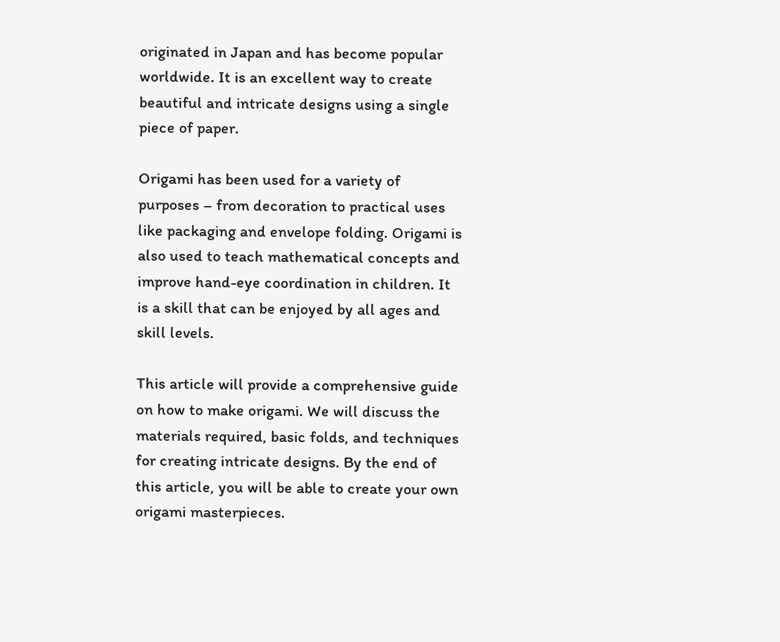originated in Japan and has become popular worldwide. It is an excellent way to create beautiful and intricate designs using a single piece of paper.

Origami has been used for a variety of purposes – from decoration to practical uses like packaging and envelope folding. Origami is also used to teach mathematical concepts and improve hand-eye coordination in children. It is a skill that can be enjoyed by all ages and skill levels.

This article will provide a comprehensive guide on how to make origami. We will discuss the materials required, basic folds, and techniques for creating intricate designs. By the end of this article, you will be able to create your own origami masterpieces.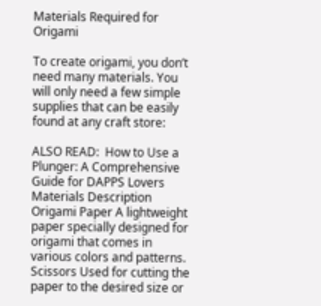Materials Required for Origami

To create origami, you don’t need many materials. You will only need a few simple supplies that can be easily found at any craft store:

ALSO READ:  How to Use a Plunger: A Comprehensive Guide for DAPPS Lovers
Materials Description
Origami Paper A lightweight paper specially designed for origami that comes in various colors and patterns.
Scissors Used for cutting the paper to the desired size or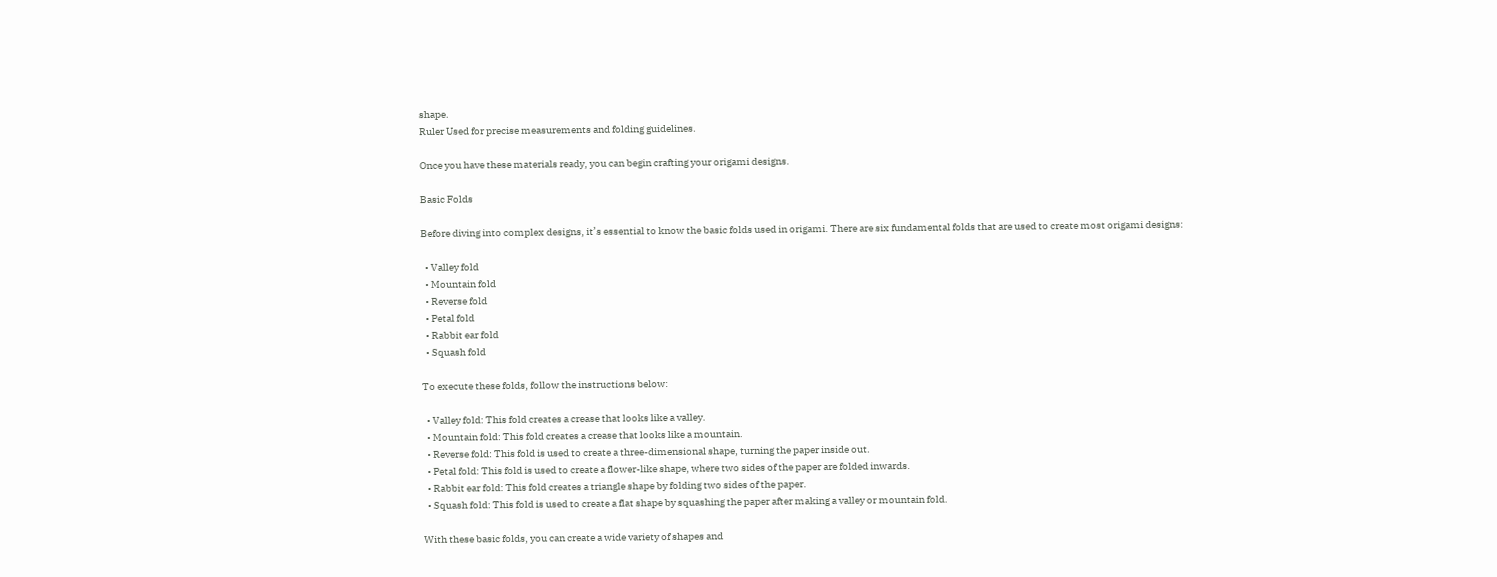shape.
Ruler Used for precise measurements and folding guidelines.

Once you have these materials ready, you can begin crafting your origami designs.

Basic Folds

Before diving into complex designs, it’s essential to know the basic folds used in origami. There are six fundamental folds that are used to create most origami designs:

  • Valley fold
  • Mountain fold
  • Reverse fold
  • Petal fold
  • Rabbit ear fold
  • Squash fold

To execute these folds, follow the instructions below:

  • Valley fold: This fold creates a crease that looks like a valley.
  • Mountain fold: This fold creates a crease that looks like a mountain.
  • Reverse fold: This fold is used to create a three-dimensional shape, turning the paper inside out.
  • Petal fold: This fold is used to create a flower-like shape, where two sides of the paper are folded inwards.
  • Rabbit ear fold: This fold creates a triangle shape by folding two sides of the paper.
  • Squash fold: This fold is used to create a flat shape by squashing the paper after making a valley or mountain fold.

With these basic folds, you can create a wide variety of shapes and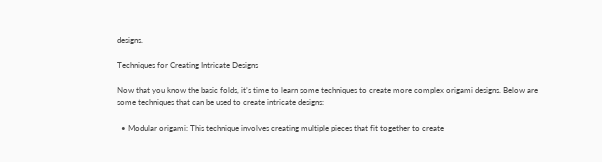designs.

Techniques for Creating Intricate Designs

Now that you know the basic folds, it’s time to learn some techniques to create more complex origami designs. Below are some techniques that can be used to create intricate designs:

  • Modular origami: This technique involves creating multiple pieces that fit together to create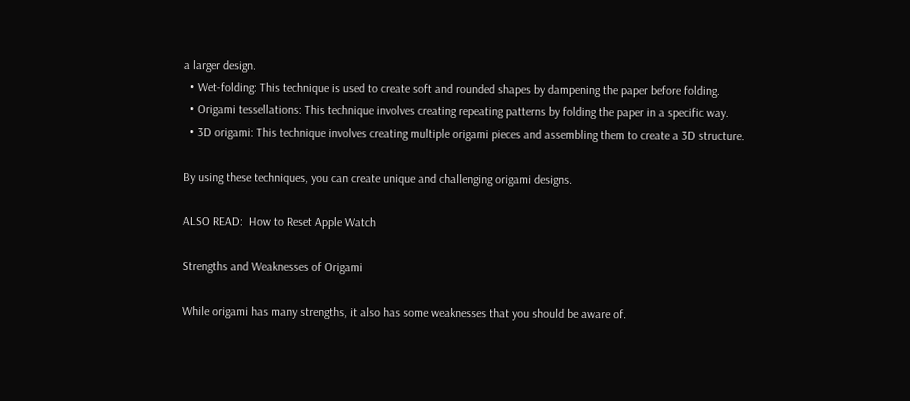a larger design.
  • Wet-folding: This technique is used to create soft and rounded shapes by dampening the paper before folding.
  • Origami tessellations: This technique involves creating repeating patterns by folding the paper in a specific way.
  • 3D origami: This technique involves creating multiple origami pieces and assembling them to create a 3D structure.

By using these techniques, you can create unique and challenging origami designs.

ALSO READ:  How to Reset Apple Watch

Strengths and Weaknesses of Origami

While origami has many strengths, it also has some weaknesses that you should be aware of.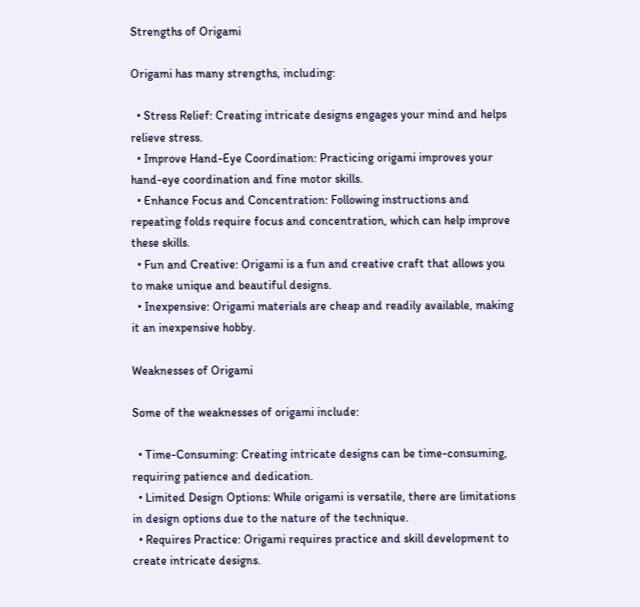Strengths of Origami

Origami has many strengths, including:

  • Stress Relief: Creating intricate designs engages your mind and helps relieve stress.
  • Improve Hand-Eye Coordination: Practicing origami improves your hand-eye coordination and fine motor skills.
  • Enhance Focus and Concentration: Following instructions and repeating folds require focus and concentration, which can help improve these skills.
  • Fun and Creative: Origami is a fun and creative craft that allows you to make unique and beautiful designs.
  • Inexpensive: Origami materials are cheap and readily available, making it an inexpensive hobby.

Weaknesses of Origami

Some of the weaknesses of origami include:

  • Time-Consuming: Creating intricate designs can be time-consuming, requiring patience and dedication.
  • Limited Design Options: While origami is versatile, there are limitations in design options due to the nature of the technique.
  • Requires Practice: Origami requires practice and skill development to create intricate designs.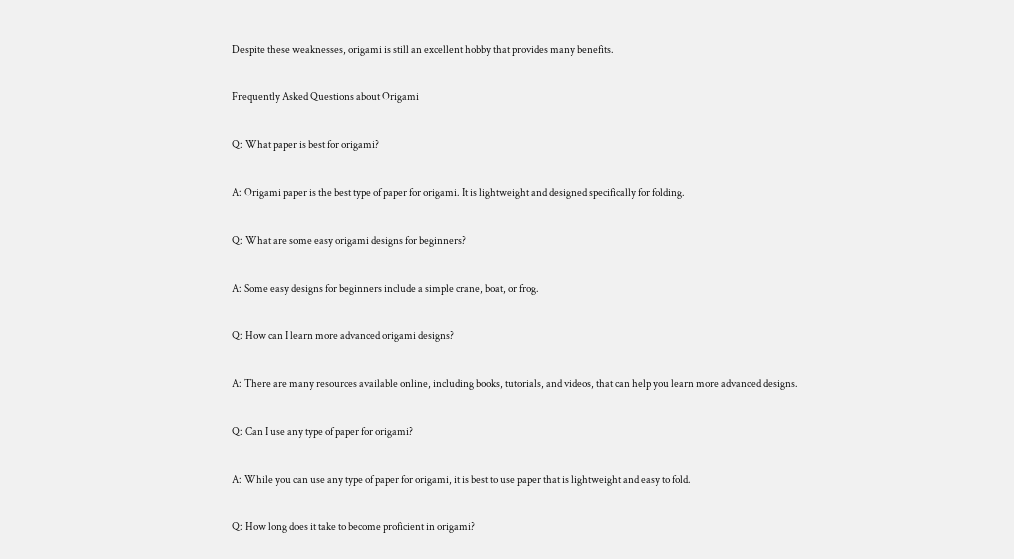Despite these weaknesses, origami is still an excellent hobby that provides many benefits.

Frequently Asked Questions about Origami

Q: What paper is best for origami?

A: Origami paper is the best type of paper for origami. It is lightweight and designed specifically for folding.

Q: What are some easy origami designs for beginners?

A: Some easy designs for beginners include a simple crane, boat, or frog.

Q: How can I learn more advanced origami designs?

A: There are many resources available online, including books, tutorials, and videos, that can help you learn more advanced designs.

Q: Can I use any type of paper for origami?

A: While you can use any type of paper for origami, it is best to use paper that is lightweight and easy to fold.

Q: How long does it take to become proficient in origami?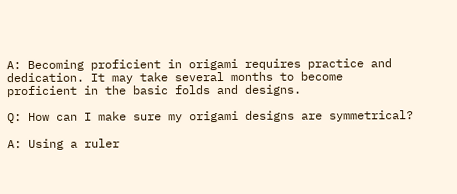A: Becoming proficient in origami requires practice and dedication. It may take several months to become proficient in the basic folds and designs.

Q: How can I make sure my origami designs are symmetrical?

A: Using a ruler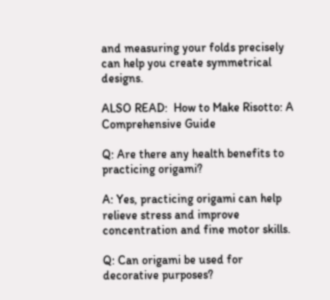and measuring your folds precisely can help you create symmetrical designs.

ALSO READ:  How to Make Risotto: A Comprehensive Guide

Q: Are there any health benefits to practicing origami?

A: Yes, practicing origami can help relieve stress and improve concentration and fine motor skills.

Q: Can origami be used for decorative purposes?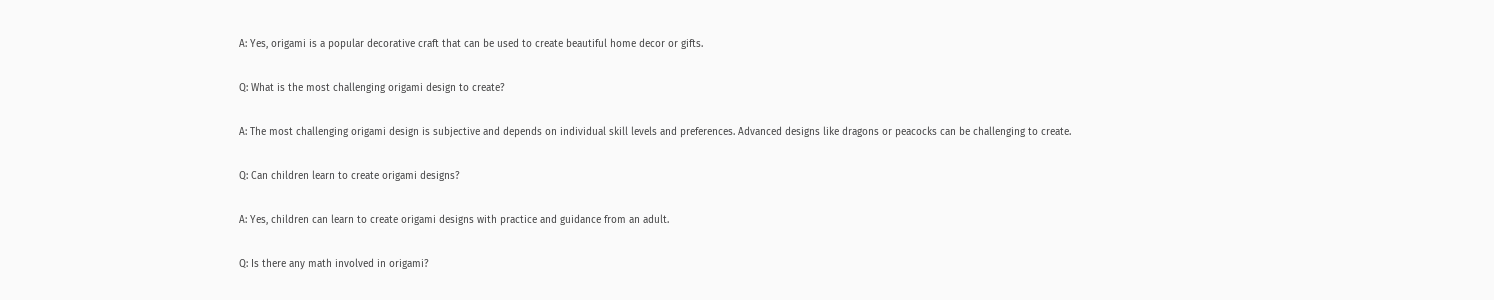A: Yes, origami is a popular decorative craft that can be used to create beautiful home decor or gifts.

Q: What is the most challenging origami design to create?

A: The most challenging origami design is subjective and depends on individual skill levels and preferences. Advanced designs like dragons or peacocks can be challenging to create.

Q: Can children learn to create origami designs?

A: Yes, children can learn to create origami designs with practice and guidance from an adult.

Q: Is there any math involved in origami?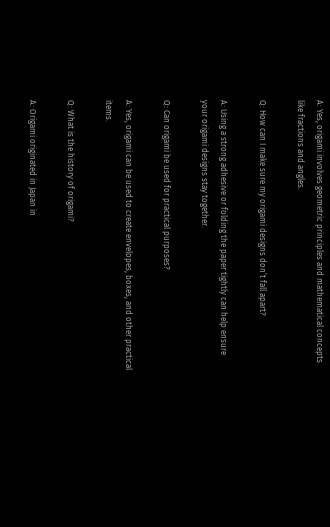A: Yes, origami involves geometric principles and mathematical concepts like fractions and angles.

Q: How can I make sure my origami designs don’t fall apart?

A: Using a strong adhesive or folding the paper tightly can help ensure your origami designs stay together.

Q: Can origami be used for practical purposes?

A: Yes, origami can be used to create envelopes, boxes, and other practical items.

Q: What is the history of origami?

A: Origami originated in Japan in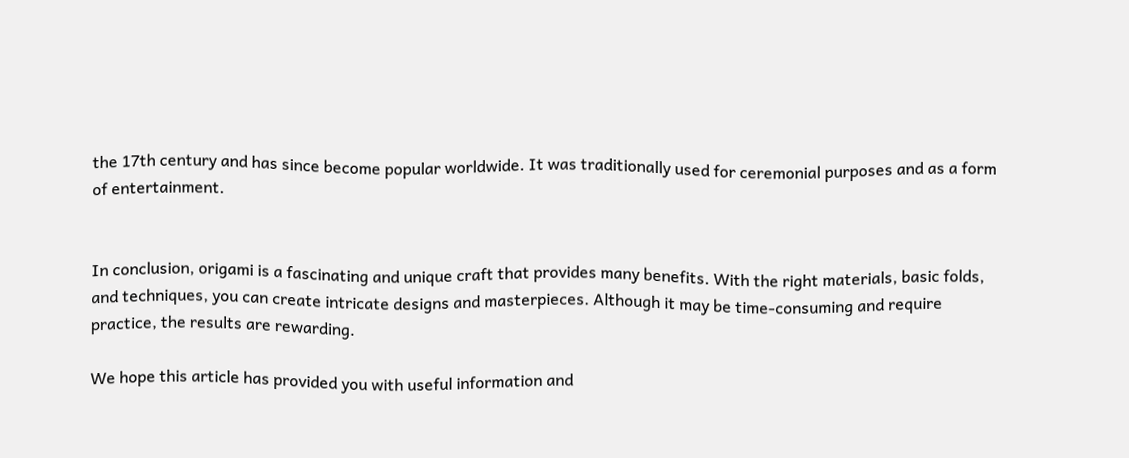the 17th century and has since become popular worldwide. It was traditionally used for ceremonial purposes and as a form of entertainment.


In conclusion, origami is a fascinating and unique craft that provides many benefits. With the right materials, basic folds, and techniques, you can create intricate designs and masterpieces. Although it may be time-consuming and require practice, the results are rewarding.

We hope this article has provided you with useful information and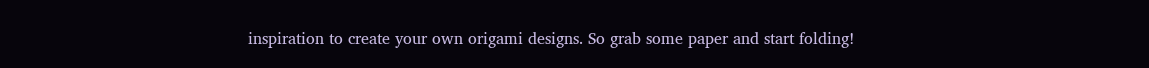inspiration to create your own origami designs. So grab some paper and start folding!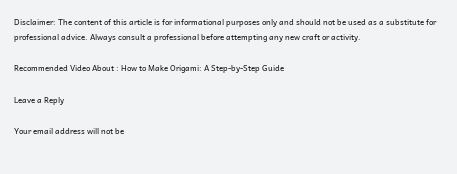Disclaimer: The content of this article is for informational purposes only and should not be used as a substitute for professional advice. Always consult a professional before attempting any new craft or activity.

Recommended Video About : How to Make Origami: A Step-by-Step Guide

Leave a Reply

Your email address will not be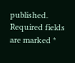published. Required fields are marked *